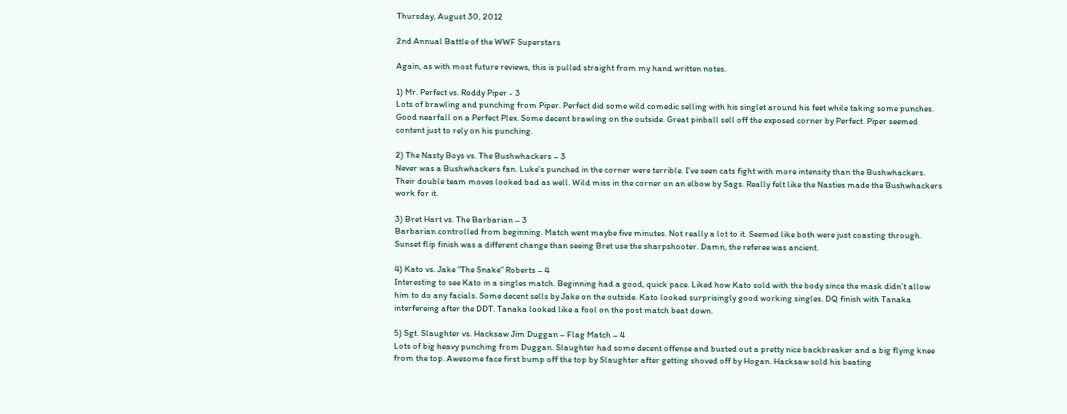Thursday, August 30, 2012

2nd Annual Battle of the WWF Superstars

Again, as with most future reviews, this is pulled straight from my hand written notes.

1) Mr. Perfect vs. Roddy Piper - 3
Lots of brawling and punching from Piper. Perfect did some wild comedic selling with his singlet around his feet while taking some punches. Good nearfall on a Perfect Plex. Some decent brawling on the outside. Great pinball sell off the exposed corner by Perfect. Piper seemed content just to rely on his punching.

2) The Nasty Boys vs. The Bushwhackers – 3
Never was a Bushwhackers fan. Luke’s punched in the corner were terrible. I’ve seen cats fight with more intensity than the Bushwhackers. Their double team moves looked bad as well. Wild miss in the corner on an elbow by Sags. Really felt like the Nasties made the Bushwhackers work for it.

3) Bret Hart vs. The Barbarian – 3
Barbarian controlled from beginning. Match went maybe five minutes. Not really a lot to it. Seemed like both were just coasting through. Sunset flip finish was a different change than seeing Bret use the sharpshooter. Damn, the referee was ancient.

4) Kato vs. Jake “The Snake” Roberts – 4
Interesting to see Kato in a singles match. Beginning had a good, quick pace. Liked how Kato sold with the body since the mask didn’t allow him to do any facials. Some decent sells by Jake on the outside. Kato looked surprisingly good working singles. DQ finish with Tanaka interfereing after the DDT. Tanaka looked like a fool on the post match beat down.

5) Sgt. Slaughter vs. Hacksaw Jim Duggan – Flag Match – 4
Lots of big heavy punching from Duggan. Slaughter had some decent offense and busted out a pretty nice backbreaker and a big flying knee from the top. Awesome face first bump off the top by Slaughter after getting shoved off by Hogan. Hacksaw sold his beating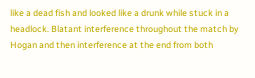like a dead fish and looked like a drunk while stuck in a headlock. Blatant interference throughout the match by Hogan and then interference at the end from both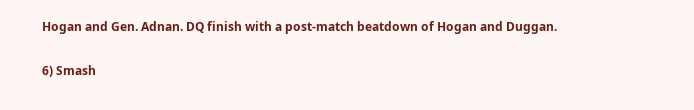Hogan and Gen. Adnan. DQ finish with a post-match beatdown of Hogan and Duggan.

6) Smash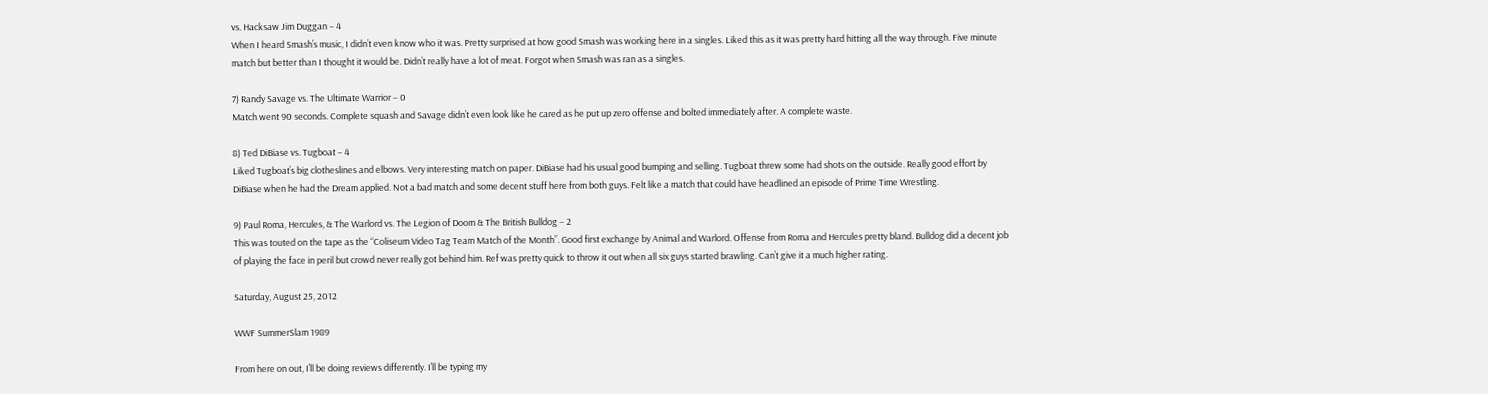vs. Hacksaw Jim Duggan – 4
When I heard Smash’s music, I didn’t even know who it was. Pretty surprised at how good Smash was working here in a singles. Liked this as it was pretty hard hitting all the way through. Five minute match but better than I thought it would be. Didn’t really have a lot of meat. Forgot when Smash was ran as a singles.

7) Randy Savage vs. The Ultimate Warrior – 0
Match went 90 seconds. Complete squash and Savage didn’t even look like he cared as he put up zero offense and bolted immediately after. A complete waste.

8) Ted DiBiase vs. Tugboat – 4
Liked Tugboat’s big clotheslines and elbows. Very interesting match on paper. DiBiase had his usual good bumping and selling. Tugboat threw some had shots on the outside. Really good effort by DiBiase when he had the Dream applied. Not a bad match and some decent stuff here from both guys. Felt like a match that could have headlined an episode of Prime Time Wrestling.

9) Paul Roma, Hercules, & The Warlord vs. The Legion of Doom & The British Bulldog – 2
This was touted on the tape as the “Coliseum Video Tag Team Match of the Month”. Good first exchange by Animal and Warlord. Offense from Roma and Hercules pretty bland. Bulldog did a decent job of playing the face in peril but crowd never really got behind him. Ref was pretty quick to throw it out when all six guys started brawling. Can’t give it a much higher rating.

Saturday, August 25, 2012

WWF SummerSlam 1989

From here on out, I’ll be doing reviews differently. I’ll be typing my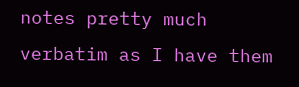notes pretty much verbatim as I have them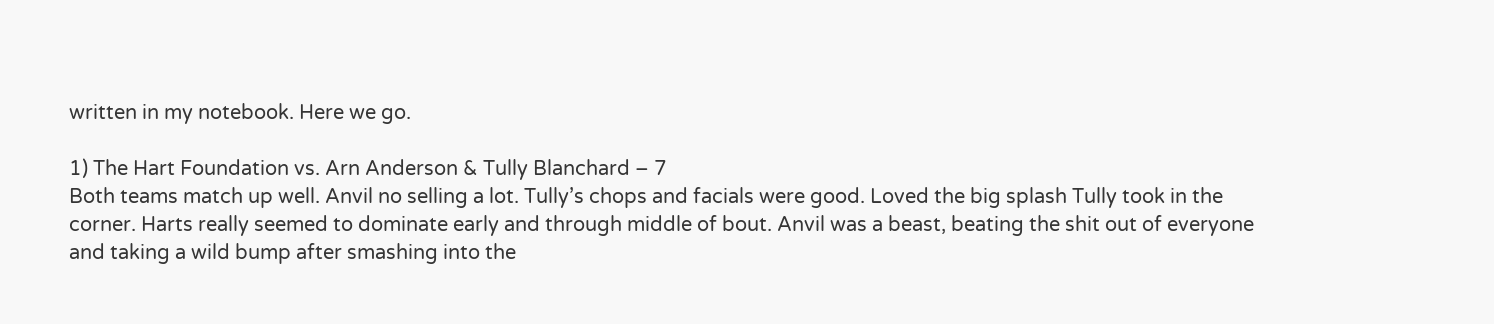written in my notebook. Here we go.

1) The Hart Foundation vs. Arn Anderson & Tully Blanchard – 7
Both teams match up well. Anvil no selling a lot. Tully’s chops and facials were good. Loved the big splash Tully took in the corner. Harts really seemed to dominate early and through middle of bout. Anvil was a beast, beating the shit out of everyone and taking a wild bump after smashing into the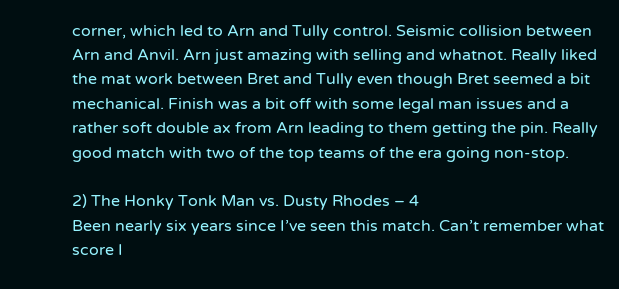corner, which led to Arn and Tully control. Seismic collision between Arn and Anvil. Arn just amazing with selling and whatnot. Really liked the mat work between Bret and Tully even though Bret seemed a bit mechanical. Finish was a bit off with some legal man issues and a rather soft double ax from Arn leading to them getting the pin. Really good match with two of the top teams of the era going non-stop.

2) The Honky Tonk Man vs. Dusty Rhodes – 4
Been nearly six years since I’ve seen this match. Can’t remember what score I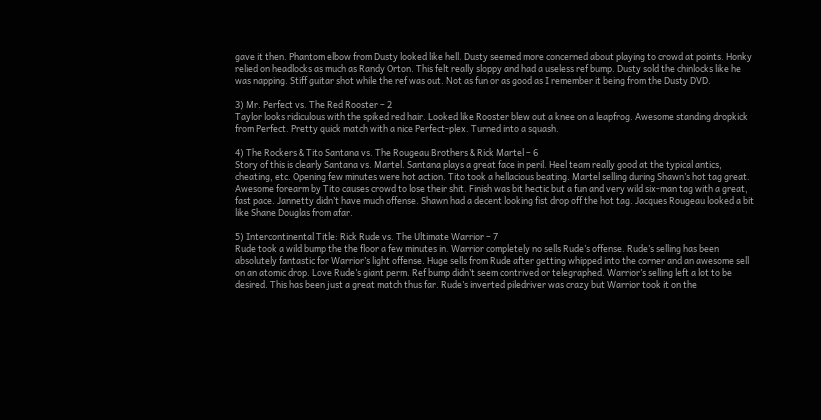gave it then. Phantom elbow from Dusty looked like hell. Dusty seemed more concerned about playing to crowd at points. Honky relied on headlocks as much as Randy Orton. This felt really sloppy and had a useless ref bump. Dusty sold the chinlocks like he was napping. Stiff guitar shot while the ref was out. Not as fun or as good as I remember it being from the Dusty DVD.

3) Mr. Perfect vs. The Red Rooster – 2
Taylor looks ridiculous with the spiked red hair. Looked like Rooster blew out a knee on a leapfrog. Awesome standing dropkick from Perfect. Pretty quick match with a nice Perfect-plex. Turned into a squash.

4) The Rockers & Tito Santana vs. The Rougeau Brothers & Rick Martel – 6
Story of this is clearly Santana vs. Martel. Santana plays a great face in peril. Heel team really good at the typical antics, cheating, etc. Opening few minutes were hot action. Tito took a hellacious beating. Martel selling during Shawn’s hot tag great. Awesome forearm by Tito causes crowd to lose their shit. Finish was bit hectic but a fun and very wild six-man tag with a great, fast pace. Jannetty didn’t have much offense. Shawn had a decent looking fist drop off the hot tag. Jacques Rougeau looked a bit like Shane Douglas from afar.

5) Intercontinental Title: Rick Rude vs. The Ultimate Warrior – 7
Rude took a wild bump the the floor a few minutes in. Warrior completely no sells Rude’s offense. Rude’s selling has been absolutely fantastic for Warrior’s light offense. Huge sells from Rude after getting whipped into the corner and an awesome sell on an atomic drop. Love Rude’s giant perm. Ref bump didn’t seem contrived or telegraphed. Warrior’s selling left a lot to be desired. This has been just a great match thus far. Rude’s inverted piledriver was crazy but Warrior took it on the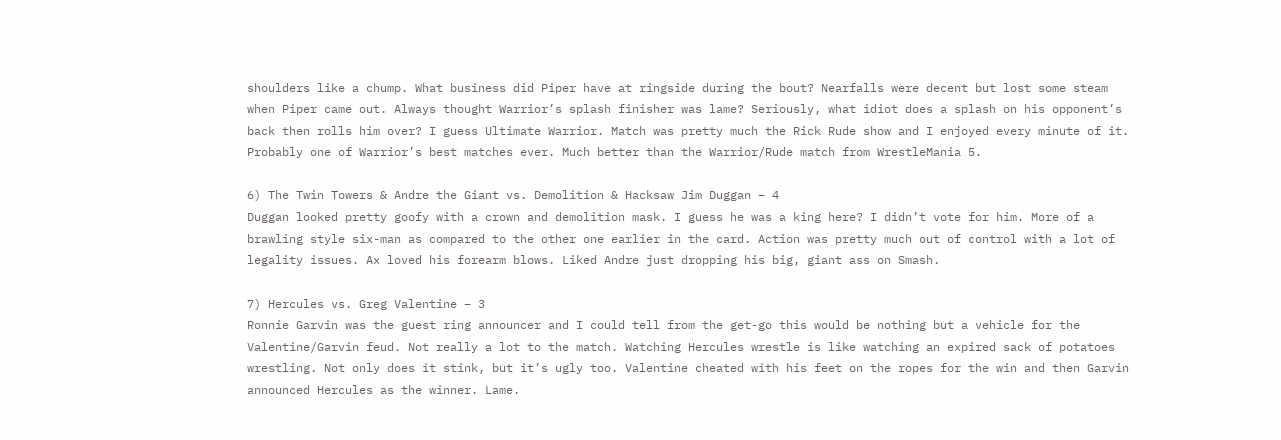shoulders like a chump. What business did Piper have at ringside during the bout? Nearfalls were decent but lost some steam when Piper came out. Always thought Warrior’s splash finisher was lame? Seriously, what idiot does a splash on his opponent’s back then rolls him over? I guess Ultimate Warrior. Match was pretty much the Rick Rude show and I enjoyed every minute of it. Probably one of Warrior’s best matches ever. Much better than the Warrior/Rude match from WrestleMania 5.

6) The Twin Towers & Andre the Giant vs. Demolition & Hacksaw Jim Duggan – 4
Duggan looked pretty goofy with a crown and demolition mask. I guess he was a king here? I didn’t vote for him. More of a brawling style six-man as compared to the other one earlier in the card. Action was pretty much out of control with a lot of legality issues. Ax loved his forearm blows. Liked Andre just dropping his big, giant ass on Smash.

7) Hercules vs. Greg Valentine – 3
Ronnie Garvin was the guest ring announcer and I could tell from the get-go this would be nothing but a vehicle for the Valentine/Garvin feud. Not really a lot to the match. Watching Hercules wrestle is like watching an expired sack of potatoes wrestling. Not only does it stink, but it’s ugly too. Valentine cheated with his feet on the ropes for the win and then Garvin announced Hercules as the winner. Lame.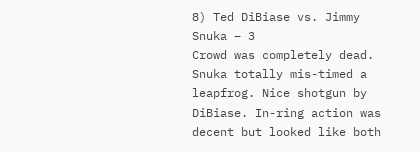8) Ted DiBiase vs. Jimmy Snuka – 3
Crowd was completely dead. Snuka totally mis-timed a leapfrog. Nice shotgun by DiBiase. In-ring action was decent but looked like both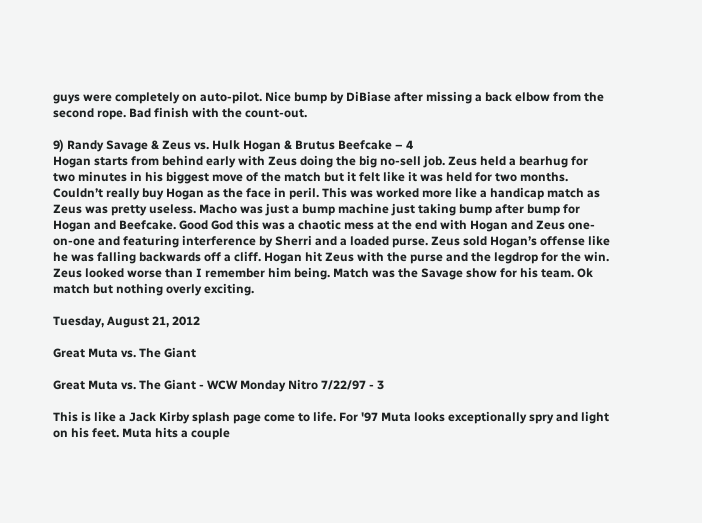guys were completely on auto-pilot. Nice bump by DiBiase after missing a back elbow from the second rope. Bad finish with the count-out.

9) Randy Savage & Zeus vs. Hulk Hogan & Brutus Beefcake – 4
Hogan starts from behind early with Zeus doing the big no-sell job. Zeus held a bearhug for two minutes in his biggest move of the match but it felt like it was held for two months. Couldn’t really buy Hogan as the face in peril. This was worked more like a handicap match as Zeus was pretty useless. Macho was just a bump machine just taking bump after bump for Hogan and Beefcake. Good God this was a chaotic mess at the end with Hogan and Zeus one-on-one and featuring interference by Sherri and a loaded purse. Zeus sold Hogan’s offense like he was falling backwards off a cliff. Hogan hit Zeus with the purse and the legdrop for the win. Zeus looked worse than I remember him being. Match was the Savage show for his team. Ok match but nothing overly exciting.

Tuesday, August 21, 2012

Great Muta vs. The Giant

Great Muta vs. The Giant - WCW Monday Nitro 7/22/97 - 3

This is like a Jack Kirby splash page come to life. For '97 Muta looks exceptionally spry and light on his feet. Muta hits a couple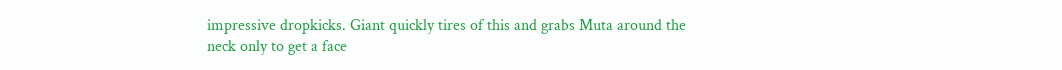impressive dropkicks. Giant quickly tires of this and grabs Muta around the neck only to get a face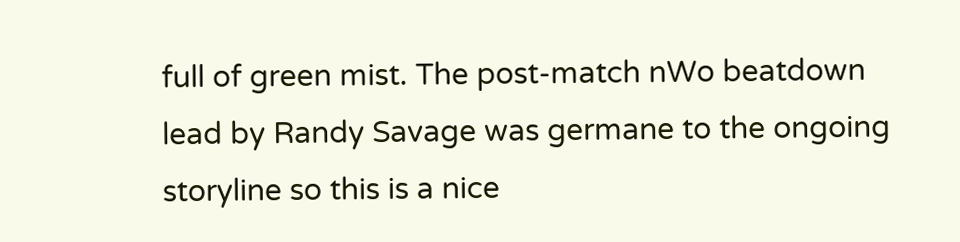full of green mist. The post-match nWo beatdown lead by Randy Savage was germane to the ongoing storyline so this is a nice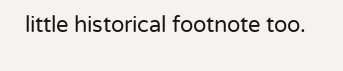little historical footnote too.